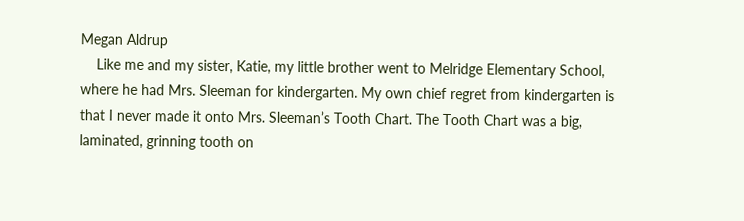Megan Aldrup
    Like me and my sister, Katie, my little brother went to Melridge Elementary School, where he had Mrs. Sleeman for kindergarten. My own chief regret from kindergarten is that I never made it onto Mrs. Sleeman’s Tooth Chart. The Tooth Chart was a big, laminated, grinning tooth on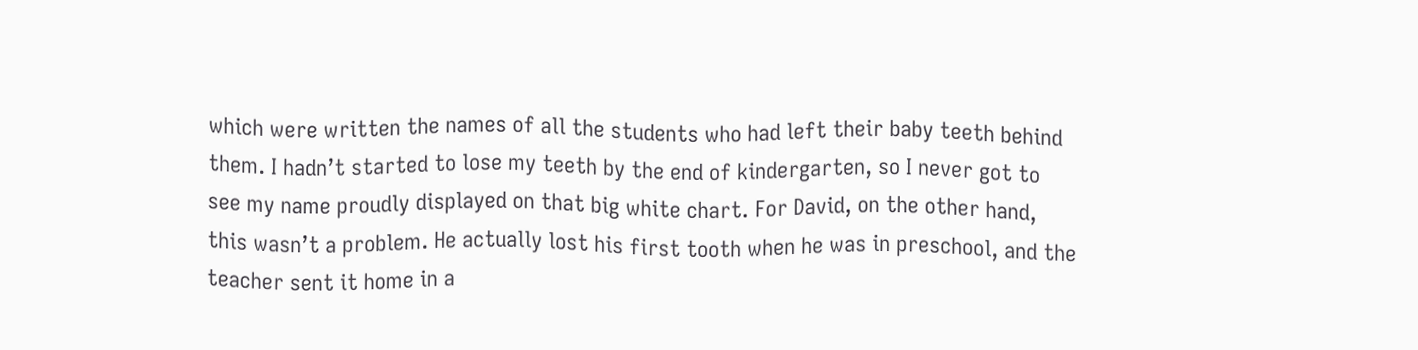which were written the names of all the students who had left their baby teeth behind them. I hadn’t started to lose my teeth by the end of kindergarten, so I never got to see my name proudly displayed on that big white chart. For David, on the other hand, this wasn’t a problem. He actually lost his first tooth when he was in preschool, and the teacher sent it home in a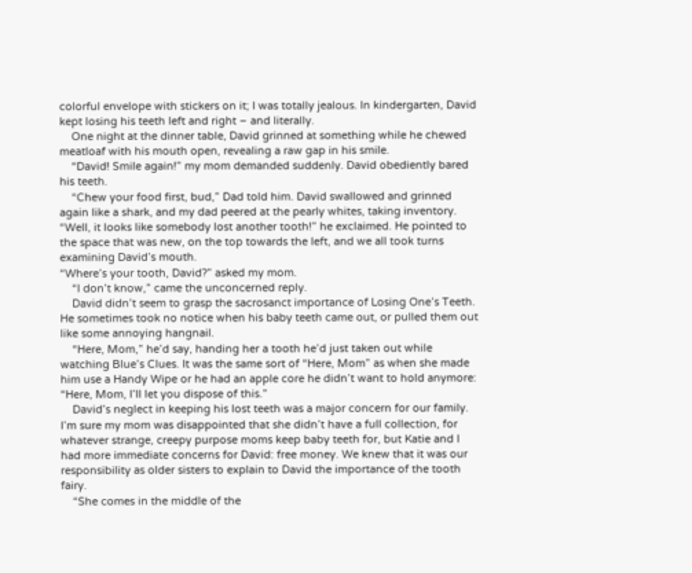colorful envelope with stickers on it; I was totally jealous. In kindergarten, David kept losing his teeth left and right – and literally.
    One night at the dinner table, David grinned at something while he chewed meatloaf with his mouth open, revealing a raw gap in his smile.
    “David! Smile again!” my mom demanded suddenly. David obediently bared his teeth.
    “Chew your food first, bud,” Dad told him. David swallowed and grinned again like a shark, and my dad peered at the pearly whites, taking inventory. “Well, it looks like somebody lost another tooth!” he exclaimed. He pointed to the space that was new, on the top towards the left, and we all took turns examining David’s mouth.
“Where’s your tooth, David?” asked my mom.
    “I don’t know,” came the unconcerned reply.
    David didn’t seem to grasp the sacrosanct importance of Losing One’s Teeth. He sometimes took no notice when his baby teeth came out, or pulled them out like some annoying hangnail.
    “Here, Mom,” he’d say, handing her a tooth he’d just taken out while watching Blue’s Clues. It was the same sort of “Here, Mom” as when she made him use a Handy Wipe or he had an apple core he didn’t want to hold anymore: “Here, Mom, I’ll let you dispose of this.”
    David’s neglect in keeping his lost teeth was a major concern for our family. I’m sure my mom was disappointed that she didn’t have a full collection, for whatever strange, creepy purpose moms keep baby teeth for, but Katie and I had more immediate concerns for David: free money. We knew that it was our responsibility as older sisters to explain to David the importance of the tooth fairy.
    “She comes in the middle of the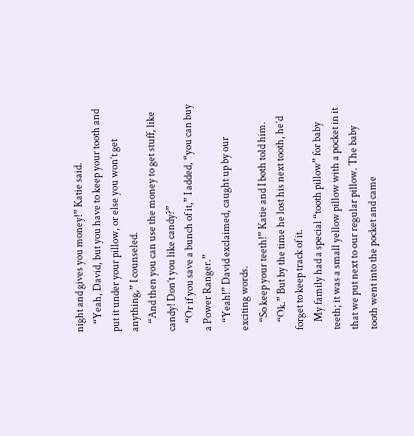night and gives you money!” Katie said.
    “Yeah, David, but you have to keep your tooth and put it under your pillow, or else you won’t get anything,” I counseled.
    “And then you can use the money to get stuff, like candy! Don’t you like candy?”
    “Or if you save a bunch of it,” I added, “you can buy a Power Ranger.”
    “Yeah!” David exclaimed, caught up by our exciting words.
    “So keep your teeth!” Katie and I both told him.
    “Ok.” But by the time he lost his next tooth, he’d forget to keep track of it.
    My family had a special “tooth pillow” for baby teeth; it was a small yellow pillow with a pocket in it that we put next to our regular pillow. The baby tooth went into the pocket and came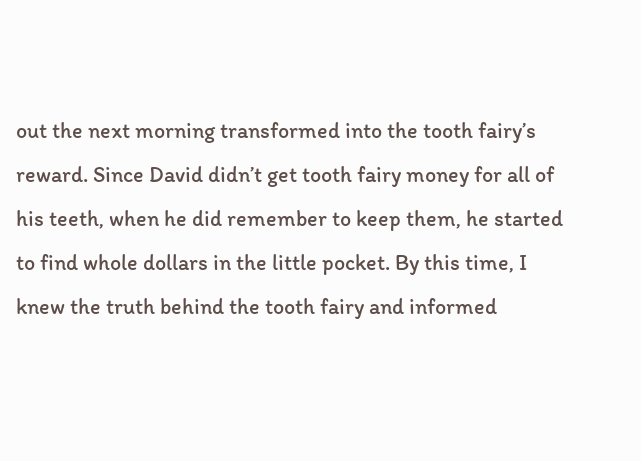out the next morning transformed into the tooth fairy’s reward. Since David didn’t get tooth fairy money for all of his teeth, when he did remember to keep them, he started to find whole dollars in the little pocket. By this time, I knew the truth behind the tooth fairy and informed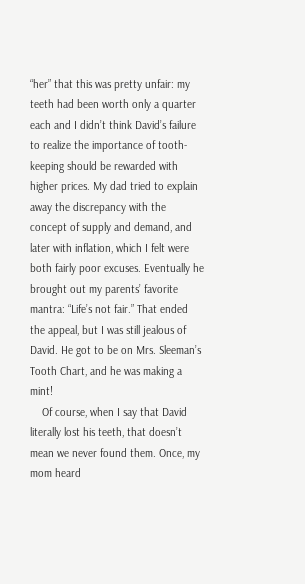“her” that this was pretty unfair: my teeth had been worth only a quarter each and I didn’t think David’s failure to realize the importance of tooth-keeping should be rewarded with higher prices. My dad tried to explain away the discrepancy with the concept of supply and demand, and later with inflation, which I felt were both fairly poor excuses. Eventually he brought out my parents’ favorite mantra: “Life’s not fair.” That ended the appeal, but I was still jealous of David. He got to be on Mrs. Sleeman’s Tooth Chart, and he was making a mint!
    Of course, when I say that David literally lost his teeth, that doesn’t mean we never found them. Once, my mom heard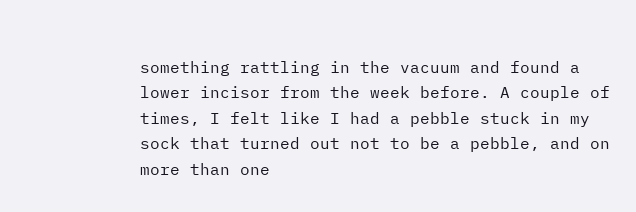something rattling in the vacuum and found a lower incisor from the week before. A couple of times, I felt like I had a pebble stuck in my sock that turned out not to be a pebble, and on more than one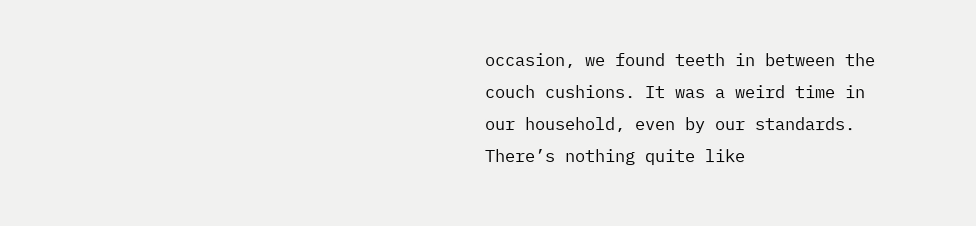occasion, we found teeth in between the couch cushions. It was a weird time in our household, even by our standards. There’s nothing quite like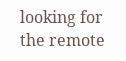looking for the remote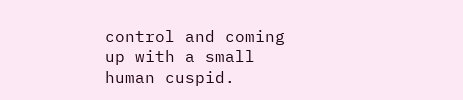control and coming up with a small human cuspid.